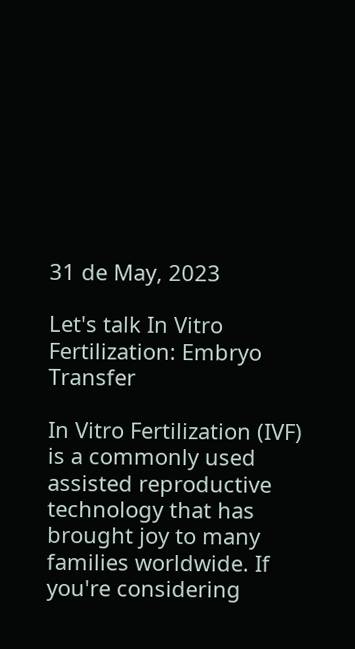31 de May, 2023

Let's talk In Vitro Fertilization: Embryo Transfer

In Vitro Fertilization (IVF) is a commonly used assisted reproductive technology that has brought joy to many families worldwide. If you're considering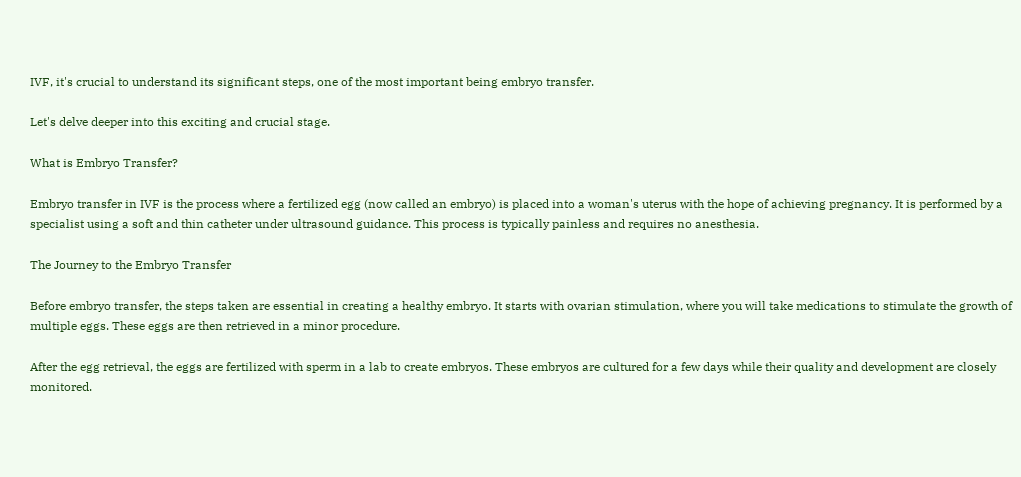IVF, it's crucial to understand its significant steps, one of the most important being embryo transfer.

Let's delve deeper into this exciting and crucial stage.

What is Embryo Transfer?

Embryo transfer in IVF is the process where a fertilized egg (now called an embryo) is placed into a woman's uterus with the hope of achieving pregnancy. It is performed by a specialist using a soft and thin catheter under ultrasound guidance. This process is typically painless and requires no anesthesia.

The Journey to the Embryo Transfer

Before embryo transfer, the steps taken are essential in creating a healthy embryo. It starts with ovarian stimulation, where you will take medications to stimulate the growth of multiple eggs. These eggs are then retrieved in a minor procedure.

After the egg retrieval, the eggs are fertilized with sperm in a lab to create embryos. These embryos are cultured for a few days while their quality and development are closely monitored.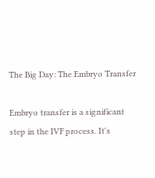The Big Day: The Embryo Transfer

Embryo transfer is a significant step in the IVF process. It's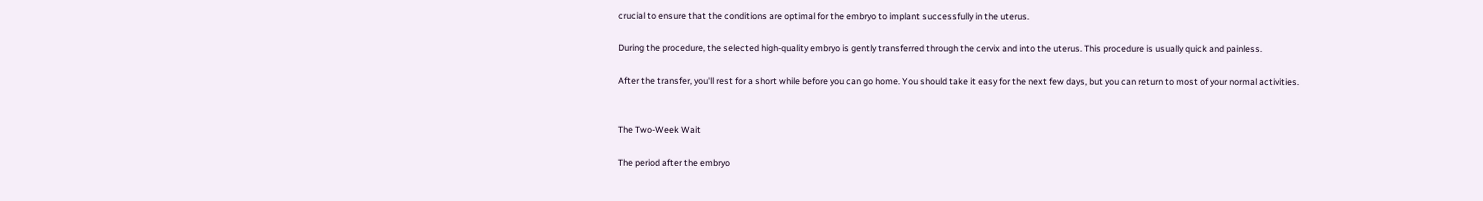crucial to ensure that the conditions are optimal for the embryo to implant successfully in the uterus.

During the procedure, the selected high-quality embryo is gently transferred through the cervix and into the uterus. This procedure is usually quick and painless.

After the transfer, you'll rest for a short while before you can go home. You should take it easy for the next few days, but you can return to most of your normal activities.


The Two-Week Wait

The period after the embryo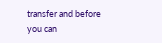transfer and before you can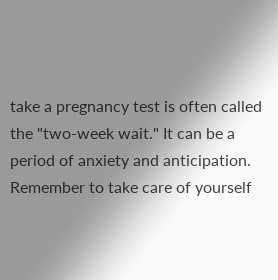take a pregnancy test is often called the "two-week wait." It can be a period of anxiety and anticipation. Remember to take care of yourself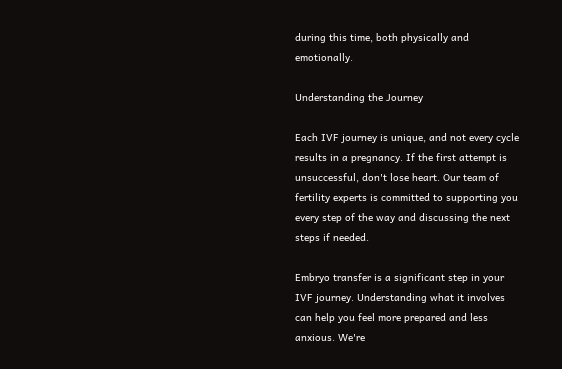during this time, both physically and emotionally.

Understanding the Journey

Each IVF journey is unique, and not every cycle results in a pregnancy. If the first attempt is unsuccessful, don't lose heart. Our team of fertility experts is committed to supporting you every step of the way and discussing the next steps if needed.

Embryo transfer is a significant step in your IVF journey. Understanding what it involves can help you feel more prepared and less anxious. We're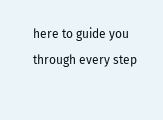here to guide you through every step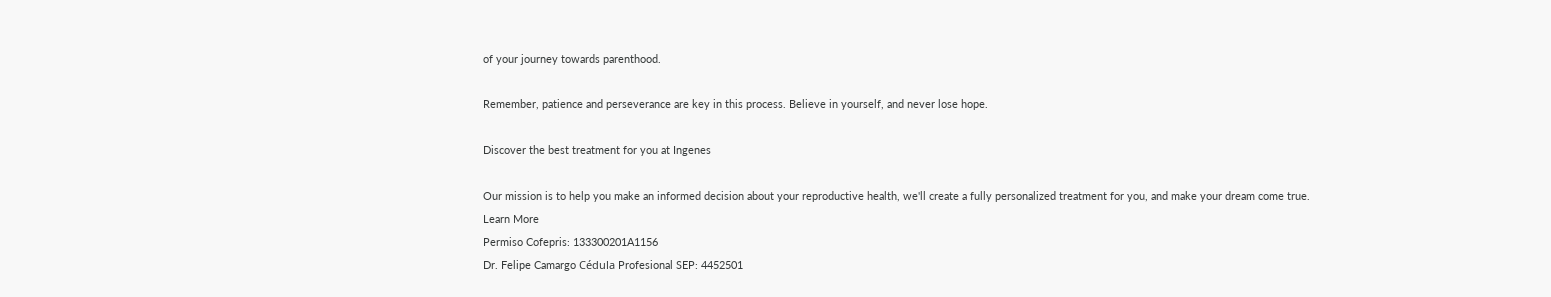of your journey towards parenthood.

Remember, patience and perseverance are key in this process. Believe in yourself, and never lose hope.

Discover the best treatment for you at Ingenes

Our mission is to help you make an informed decision about your reproductive health, we'll create a fully personalized treatment for you, and make your dream come true.
Learn More
Permiso Cofepris: 133300201A1156
Dr. Felipe Camargo Cédula Profesional SEP: 4452501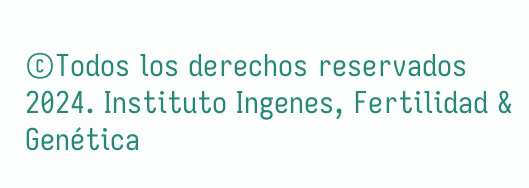©Todos los derechos reservados 2024. Instituto Ingenes, Fertilidad & Genética